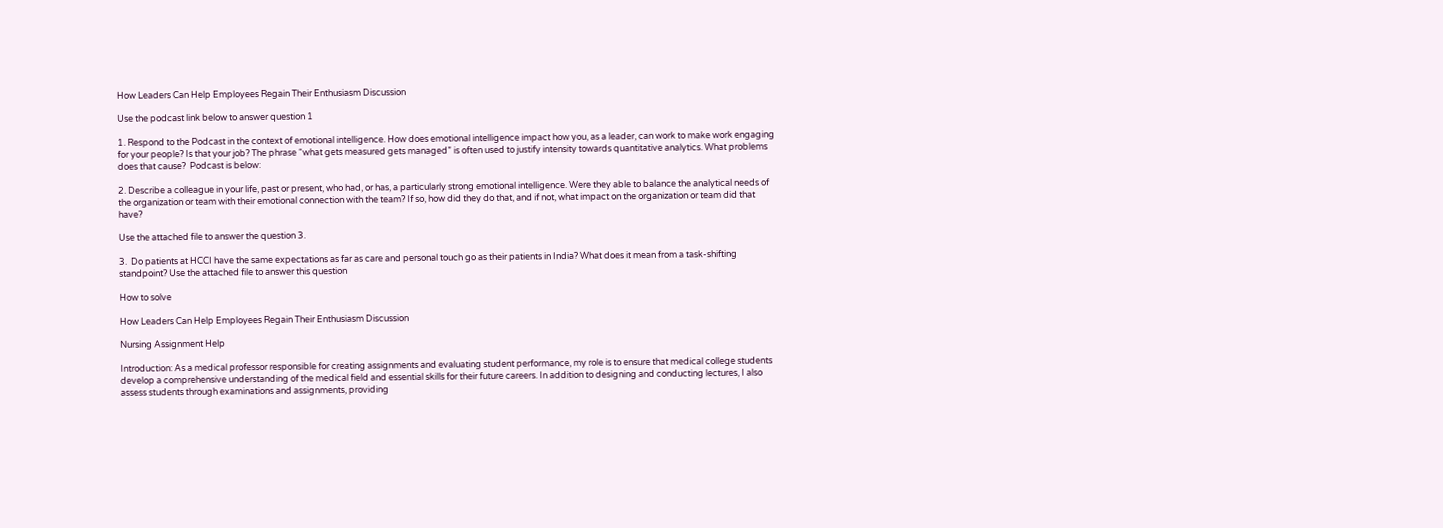How Leaders Can Help Employees Regain Their Enthusiasm Discussion

Use the podcast link below to answer question 1

1. Respond to the Podcast in the context of emotional intelligence. How does emotional intelligence impact how you, as a leader, can work to make work engaging for your people? Is that your job? The phrase “what gets measured gets managed” is often used to justify intensity towards quantitative analytics. What problems does that cause?  Podcast is below:

2. Describe a colleague in your life, past or present, who had, or has, a particularly strong emotional intelligence. Were they able to balance the analytical needs of the organization or team with their emotional connection with the team? If so, how did they do that, and if not, what impact on the organization or team did that have?

Use the attached file to answer the question 3.

3.  Do patients at HCCI have the same expectations as far as care and personal touch go as their patients in India? What does it mean from a task-shifting standpoint? Use the attached file to answer this question

How to solve

How Leaders Can Help Employees Regain Their Enthusiasm Discussion

Nursing Assignment Help

Introduction: As a medical professor responsible for creating assignments and evaluating student performance, my role is to ensure that medical college students develop a comprehensive understanding of the medical field and essential skills for their future careers. In addition to designing and conducting lectures, I also assess students through examinations and assignments, providing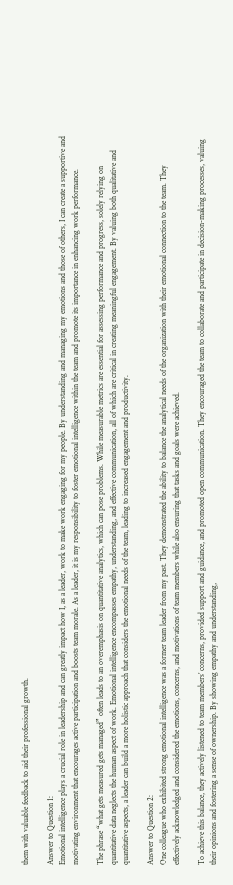them with valuable feedback to aid their professional growth.

Answer to Question 1:
Emotional intelligence plays a crucial role in leadership and can greatly impact how I, as a leader, work to make work engaging for my people. By understanding and managing my emotions and those of others, I can create a supportive and motivating environment that encourages active participation and boosts team morale. As a leader, it is my responsibility to foster emotional intelligence within the team and promote its importance in enhancing work performance.

The phrase “what gets measured gets managed” often leads to an overemphasis on quantitative analytics, which can pose problems. While measurable metrics are essential for assessing performance and progress, solely relying on quantitative data neglects the human aspect of work. Emotional intelligence encompasses empathy, understanding, and effective communication, all of which are critical in creating meaningful engagement. By valuing both qualitative and quantitative aspects, a leader can build a more holistic approach that considers the emotional needs of the team, leading to increased engagement and productivity.

Answer to Question 2:
One colleague who exhibited strong emotional intelligence was a former team leader from my past. They demonstrated the ability to balance the analytical needs of the organization with their emotional connection to the team. They effectively acknowledged and considered the emotions, concerns, and motivations of team members while also ensuring that tasks and goals were achieved.

To achieve this balance, they actively listened to team members’ concerns, provided support and guidance, and promoted open communication. They encouraged the team to collaborate and participate in decision-making processes, valuing their opinions and fostering a sense of ownership. By showing empathy and understanding,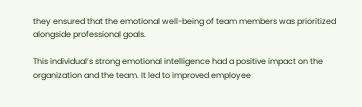they ensured that the emotional well-being of team members was prioritized alongside professional goals.

This individual’s strong emotional intelligence had a positive impact on the organization and the team. It led to improved employee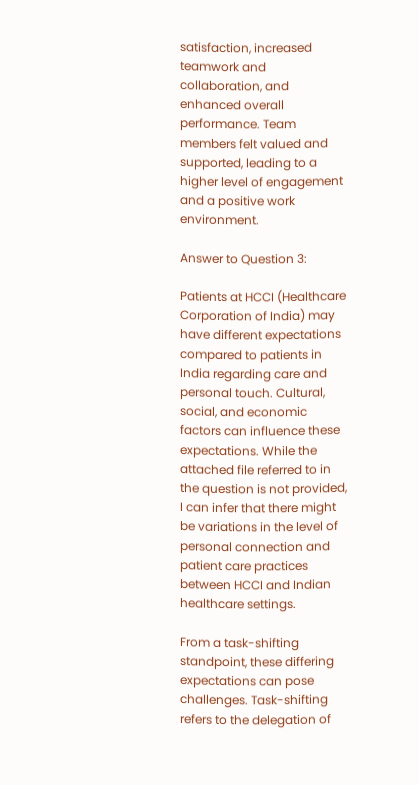satisfaction, increased teamwork and collaboration, and enhanced overall performance. Team members felt valued and supported, leading to a higher level of engagement and a positive work environment.

Answer to Question 3:

Patients at HCCI (Healthcare Corporation of India) may have different expectations compared to patients in India regarding care and personal touch. Cultural, social, and economic factors can influence these expectations. While the attached file referred to in the question is not provided, I can infer that there might be variations in the level of personal connection and patient care practices between HCCI and Indian healthcare settings.

From a task-shifting standpoint, these differing expectations can pose challenges. Task-shifting refers to the delegation of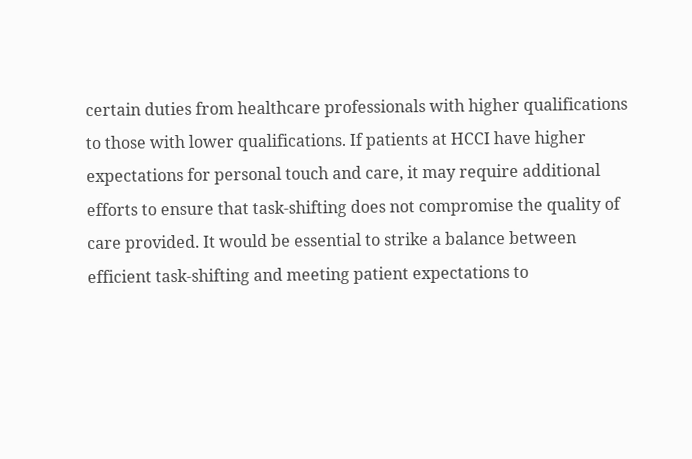certain duties from healthcare professionals with higher qualifications to those with lower qualifications. If patients at HCCI have higher expectations for personal touch and care, it may require additional efforts to ensure that task-shifting does not compromise the quality of care provided. It would be essential to strike a balance between efficient task-shifting and meeting patient expectations to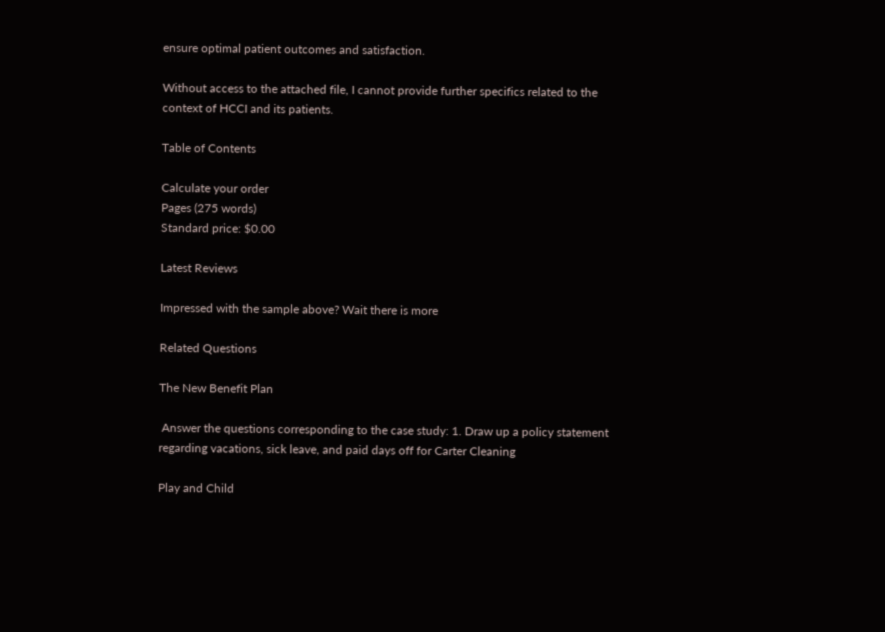ensure optimal patient outcomes and satisfaction.

Without access to the attached file, I cannot provide further specifics related to the context of HCCI and its patients.

Table of Contents

Calculate your order
Pages (275 words)
Standard price: $0.00

Latest Reviews

Impressed with the sample above? Wait there is more

Related Questions

The New Benefit Plan

 Answer the questions corresponding to the case study: 1. Draw up a policy statement regarding vacations, sick leave, and paid days off for Carter Cleaning

Play and Child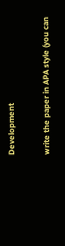Development

write the paper in APA style (you can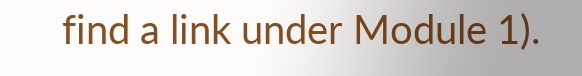find a link under Module 1).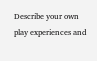Describe your own play experiences and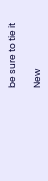be sure to tie it

New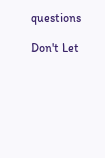questions

Don't Let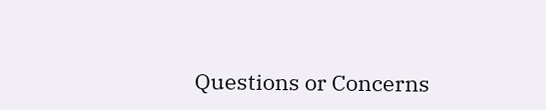Questions or Concerns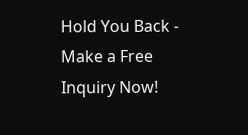Hold You Back - Make a Free Inquiry Now!